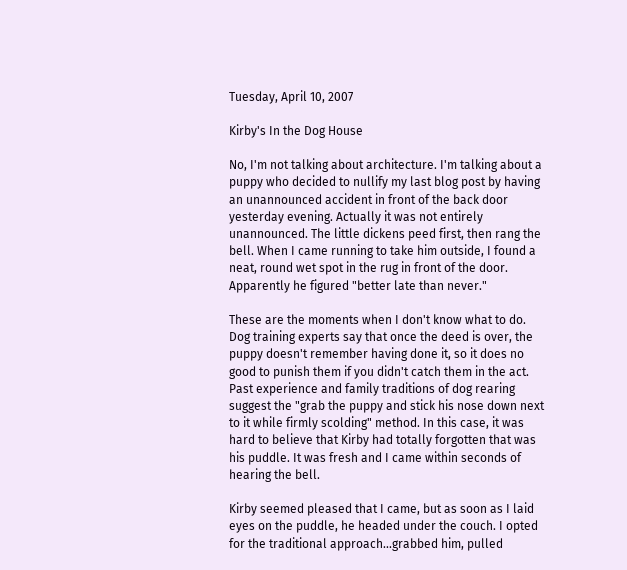Tuesday, April 10, 2007

Kirby's In the Dog House

No, I'm not talking about architecture. I'm talking about a puppy who decided to nullify my last blog post by having an unannounced accident in front of the back door yesterday evening. Actually it was not entirely unannounced. The little dickens peed first, then rang the bell. When I came running to take him outside, I found a neat, round wet spot in the rug in front of the door. Apparently he figured "better late than never."

These are the moments when I don't know what to do. Dog training experts say that once the deed is over, the puppy doesn't remember having done it, so it does no good to punish them if you didn't catch them in the act. Past experience and family traditions of dog rearing suggest the "grab the puppy and stick his nose down next to it while firmly scolding" method. In this case, it was hard to believe that Kirby had totally forgotten that was his puddle. It was fresh and I came within seconds of hearing the bell.

Kirby seemed pleased that I came, but as soon as I laid eyes on the puddle, he headed under the couch. I opted for the traditional approach...grabbed him, pulled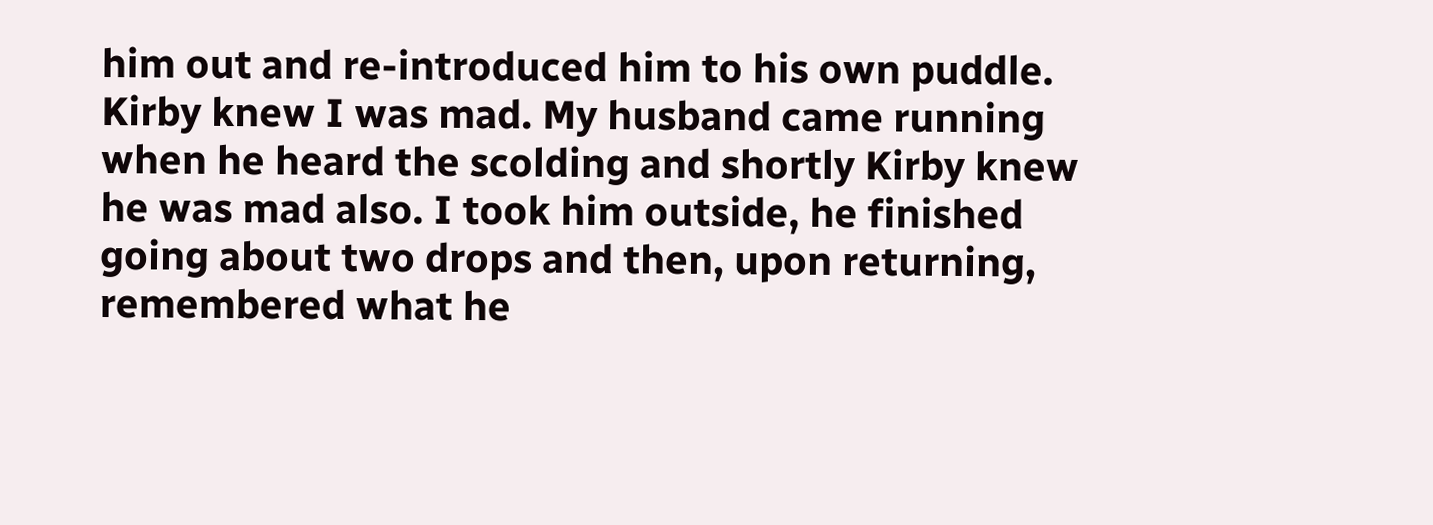him out and re-introduced him to his own puddle. Kirby knew I was mad. My husband came running when he heard the scolding and shortly Kirby knew he was mad also. I took him outside, he finished going about two drops and then, upon returning, remembered what he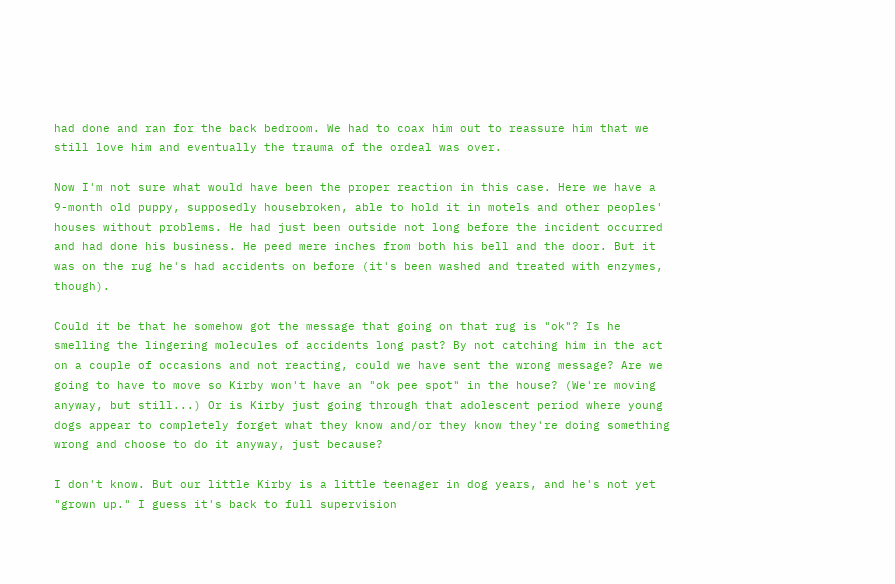had done and ran for the back bedroom. We had to coax him out to reassure him that we still love him and eventually the trauma of the ordeal was over.

Now I'm not sure what would have been the proper reaction in this case. Here we have a 9-month old puppy, supposedly housebroken, able to hold it in motels and other peoples' houses without problems. He had just been outside not long before the incident occurred and had done his business. He peed mere inches from both his bell and the door. But it was on the rug he's had accidents on before (it's been washed and treated with enzymes, though).

Could it be that he somehow got the message that going on that rug is "ok"? Is he smelling the lingering molecules of accidents long past? By not catching him in the act on a couple of occasions and not reacting, could we have sent the wrong message? Are we going to have to move so Kirby won't have an "ok pee spot" in the house? (We're moving anyway, but still...) Or is Kirby just going through that adolescent period where young dogs appear to completely forget what they know and/or they know they're doing something wrong and choose to do it anyway, just because?

I don't know. But our little Kirby is a little teenager in dog years, and he's not yet "grown up." I guess it's back to full supervision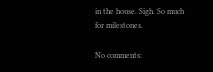in the house. Sigh. So much for milestones.

No comments: